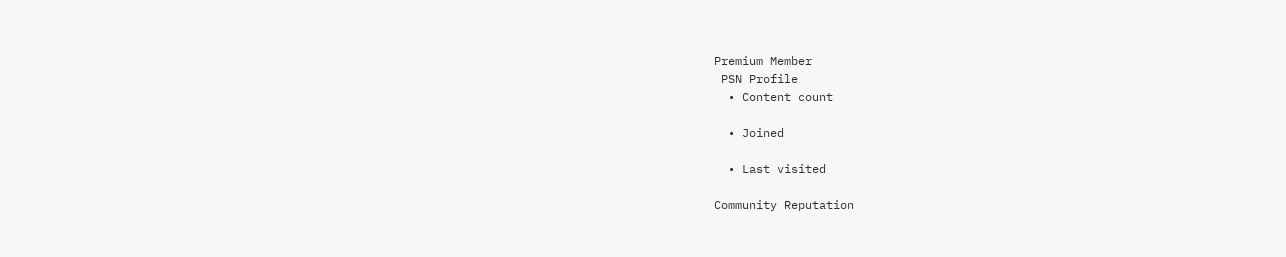Premium Member
 PSN Profile
  • Content count

  • Joined

  • Last visited

Community Reputation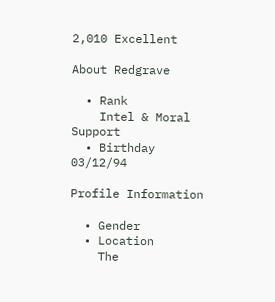2,010 Excellent

About Redgrave

  • Rank
    Intel & Moral Support
  • Birthday 03/12/94

Profile Information

  • Gender
  • Location
    The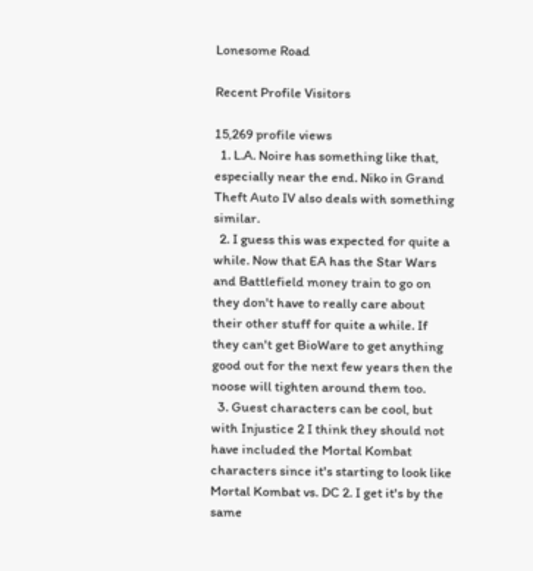Lonesome Road

Recent Profile Visitors

15,269 profile views
  1. L.A. Noire has something like that, especially near the end. Niko in Grand Theft Auto IV also deals with something similar.
  2. I guess this was expected for quite a while. Now that EA has the Star Wars and Battlefield money train to go on they don't have to really care about their other stuff for quite a while. If they can't get BioWare to get anything good out for the next few years then the noose will tighten around them too.
  3. Guest characters can be cool, but with Injustice 2 I think they should not have included the Mortal Kombat characters since it's starting to look like Mortal Kombat vs. DC 2. I get it's by the same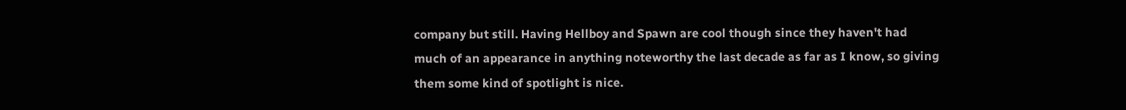company but still. Having Hellboy and Spawn are cool though since they haven't had much of an appearance in anything noteworthy the last decade as far as I know, so giving them some kind of spotlight is nice.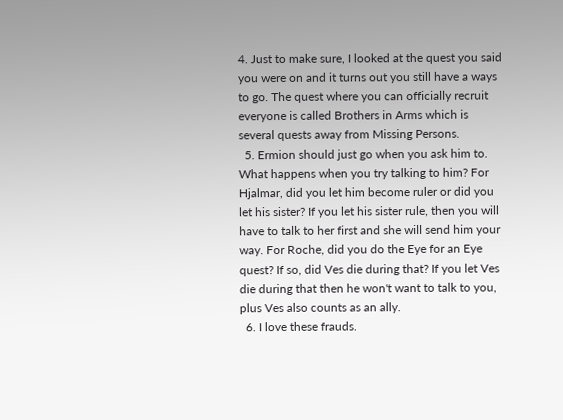4. Just to make sure, I looked at the quest you said you were on and it turns out you still have a ways to go. The quest where you can officially recruit everyone is called Brothers in Arms which is several quests away from Missing Persons.
  5. Ermion should just go when you ask him to. What happens when you try talking to him? For Hjalmar, did you let him become ruler or did you let his sister? If you let his sister rule, then you will have to talk to her first and she will send him your way. For Roche, did you do the Eye for an Eye quest? If so, did Ves die during that? If you let Ves die during that then he won't want to talk to you, plus Ves also counts as an ally.
  6. I love these frauds.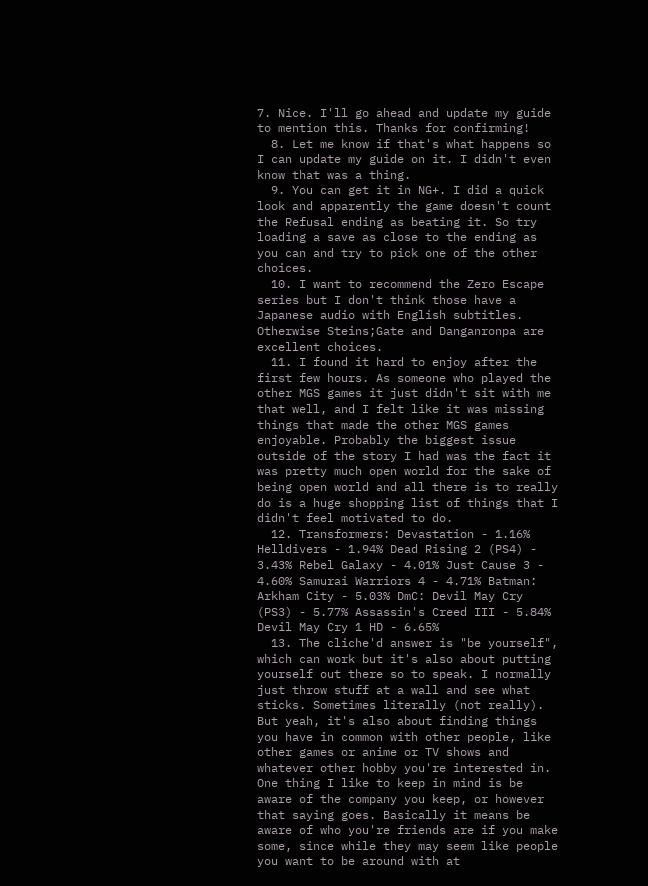7. Nice. I'll go ahead and update my guide to mention this. Thanks for confirming!
  8. Let me know if that's what happens so I can update my guide on it. I didn't even know that was a thing.
  9. You can get it in NG+. I did a quick look and apparently the game doesn't count the Refusal ending as beating it. So try loading a save as close to the ending as you can and try to pick one of the other choices.
  10. I want to recommend the Zero Escape series but I don't think those have a Japanese audio with English subtitles. Otherwise Steins;Gate and Danganronpa are excellent choices.
  11. I found it hard to enjoy after the first few hours. As someone who played the other MGS games it just didn't sit with me that well, and I felt like it was missing things that made the other MGS games enjoyable. Probably the biggest issue outside of the story I had was the fact it was pretty much open world for the sake of being open world and all there is to really do is a huge shopping list of things that I didn't feel motivated to do.
  12. Transformers: Devastation - 1.16% Helldivers - 1.94% Dead Rising 2 (PS4) - 3.43% Rebel Galaxy - 4.01% Just Cause 3 - 4.60% Samurai Warriors 4 - 4.71% Batman: Arkham City - 5.03% DmC: Devil May Cry (PS3) - 5.77% Assassin's Creed III - 5.84% Devil May Cry 1 HD - 6.65%
  13. The cliche'd answer is "be yourself", which can work but it's also about putting yourself out there so to speak. I normally just throw stuff at a wall and see what sticks. Sometimes literally (not really). But yeah, it's also about finding things you have in common with other people, like other games or anime or TV shows and whatever other hobby you're interested in. One thing I like to keep in mind is be aware of the company you keep, or however that saying goes. Basically it means be aware of who you're friends are if you make some, since while they may seem like people you want to be around with at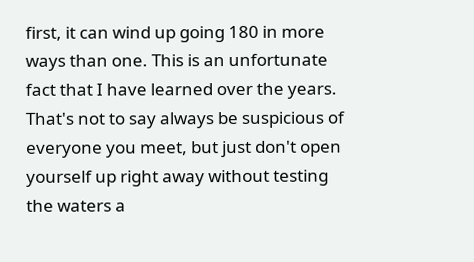first, it can wind up going 180 in more ways than one. This is an unfortunate fact that I have learned over the years. That's not to say always be suspicious of everyone you meet, but just don't open yourself up right away without testing the waters a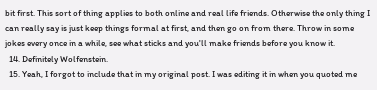bit first. This sort of thing applies to both online and real life friends. Otherwise the only thing I can really say is just keep things formal at first, and then go on from there. Throw in some jokes every once in a while, see what sticks and you'll make friends before you know it.
  14. Definitely Wolfenstein.
  15. Yeah, I forgot to include that in my original post. I was editing it in when you quoted me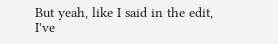But yeah, like I said in the edit, I've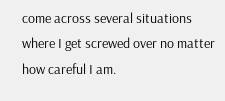come across several situations where I get screwed over no matter how careful I am.